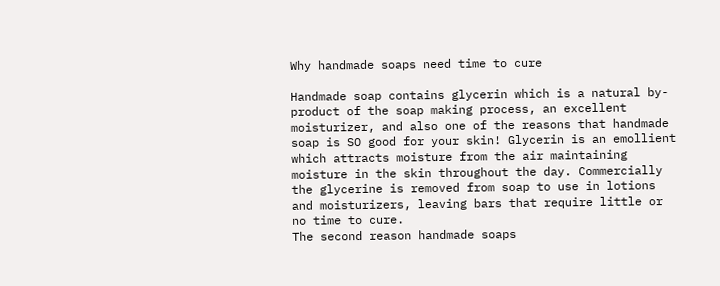Why handmade soaps need time to cure

Handmade soap contains glycerin which is a natural by-product of the soap making process, an excellent moisturizer, and also one of the reasons that handmade soap is SO good for your skin! Glycerin is an emollient which attracts moisture from the air maintaining moisture in the skin throughout the day. Commercially the glycerine is removed from soap to use in lotions and moisturizers, leaving bars that require little or no time to cure.
The second reason handmade soaps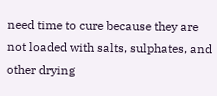need time to cure because they are not loaded with salts, sulphates, and other drying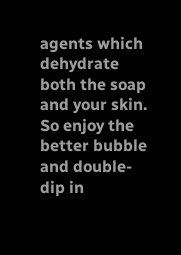agents which dehydrate both the soap and your skin.
So enjoy the better bubble and double-dip in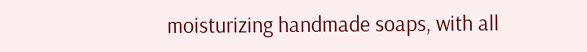moisturizing handmade soaps, with all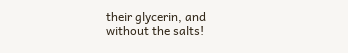their glycerin, and without the salts!